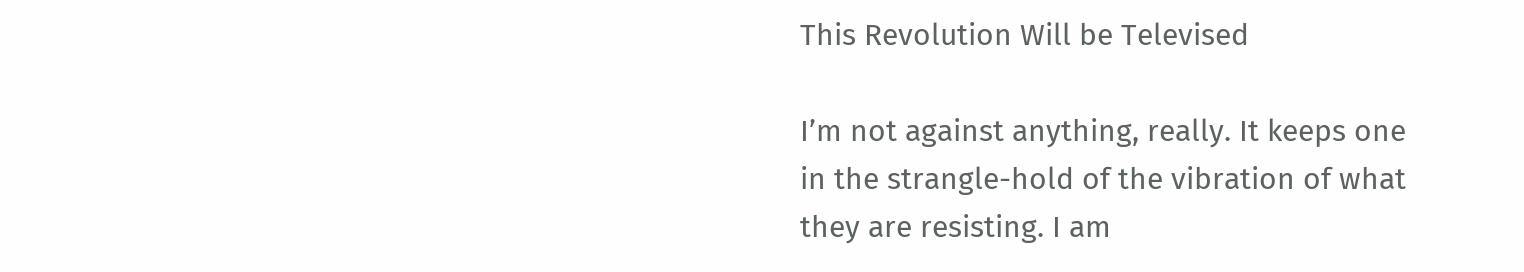This Revolution Will be Televised

I’m not against anything, really. It keeps one in the strangle-hold of the vibration of what they are resisting. I am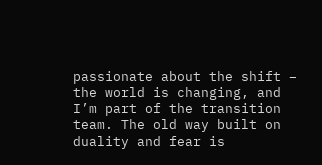passionate about the shift – the world is changing, and I’m part of the transition team. The old way built on duality and fear is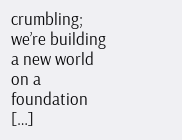crumbling; we’re building a new world on a foundation […]